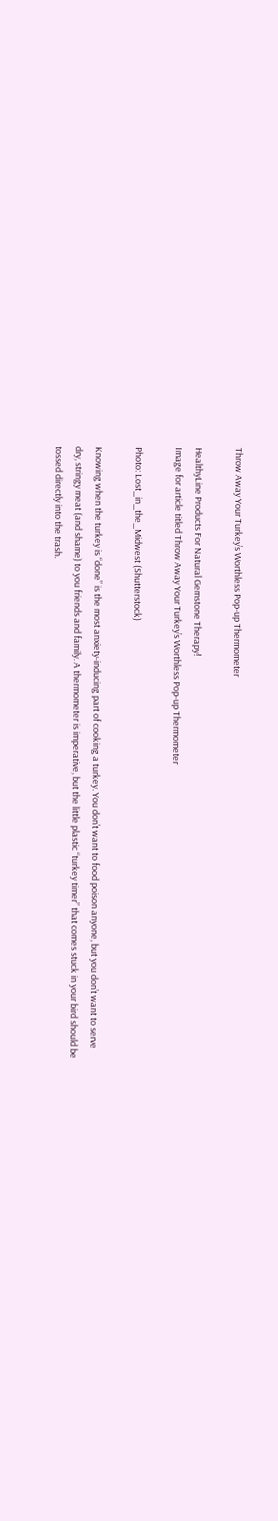Throw Away Your Turkey’s Worthless Pop-up Thermometer

HealthyLine Products For Natural Gemstone Therapy!
Image for article titled Throw Away Your Turkey’s Worthless Pop-up Thermometer

Photo: Lost_in_the_Midwest (Shutterstock)

Knowing when the turkey is “done” is the most anxiety-inducing part of cooking a turkey. You don’t want to food poison anyone, but you don’t want to serve dry, stringy meat (and shame) to you friends and family. A thermometer is imperative, but the little plastic “turkey timer” that comes stuck in your bird should be tossed directly into the trash.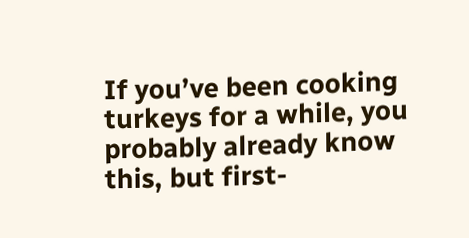If you’ve been cooking turkeys for a while, you probably already know this, but first-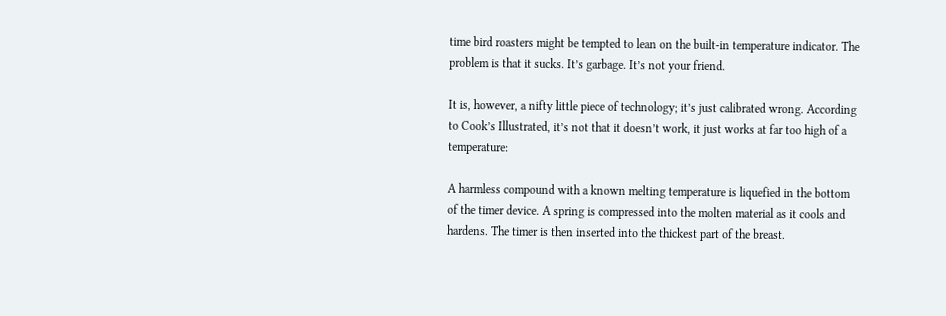time bird roasters might be tempted to lean on the built-in temperature indicator. The problem is that it sucks. It’s garbage. It’s not your friend.

It is, however, a nifty little piece of technology; it’s just calibrated wrong. According to Cook’s Illustrated, it’s not that it doesn’t work, it just works at far too high of a temperature:

A harmless compound with a known melting temperature is liquefied in the bottom of the timer device. A spring is compressed into the molten material as it cools and hardens. The timer is then inserted into the thickest part of the breast.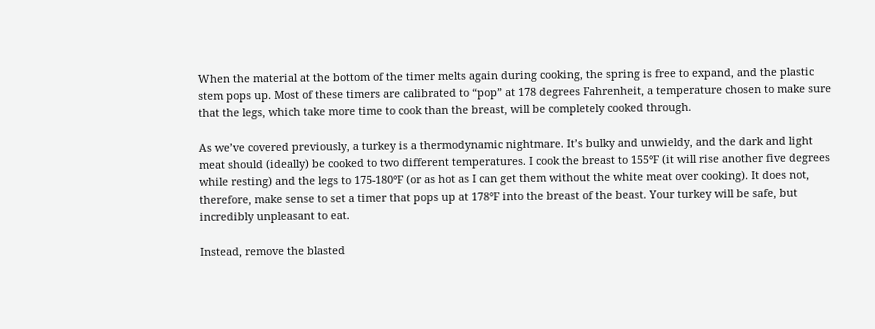When the material at the bottom of the timer melts again during cooking, the spring is free to expand, and the plastic stem pops up. Most of these timers are calibrated to “pop” at 178 degrees Fahrenheit, a temperature chosen to make sure that the legs, which take more time to cook than the breast, will be completely cooked through.

As we’ve covered previously, a turkey is a thermodynamic nightmare. It’s bulky and unwieldy, and the dark and light meat should (ideally) be cooked to two different temperatures. I cook the breast to 155℉ (it will rise another five degrees while resting) and the legs to 175-180℉ (or as hot as I can get them without the white meat over cooking). It does not, therefore, make sense to set a timer that pops up at 178℉ into the breast of the beast. Your turkey will be safe, but incredibly unpleasant to eat.

Instead, remove the blasted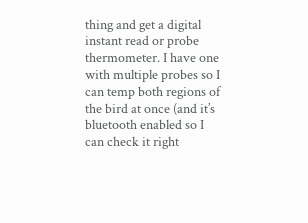thing and get a digital instant read or probe thermometer. I have one with multiple probes so I can temp both regions of the bird at once (and it’s bluetooth enabled so I can check it right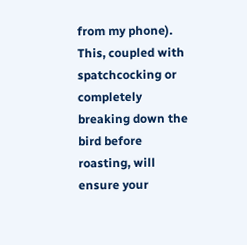from my phone). This, coupled with spatchcocking or completely breaking down the bird before roasting, will ensure your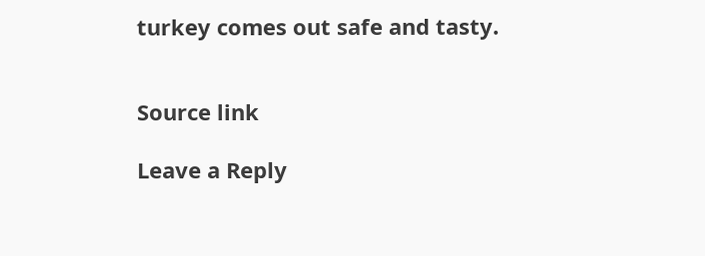turkey comes out safe and tasty.


Source link

Leave a Reply